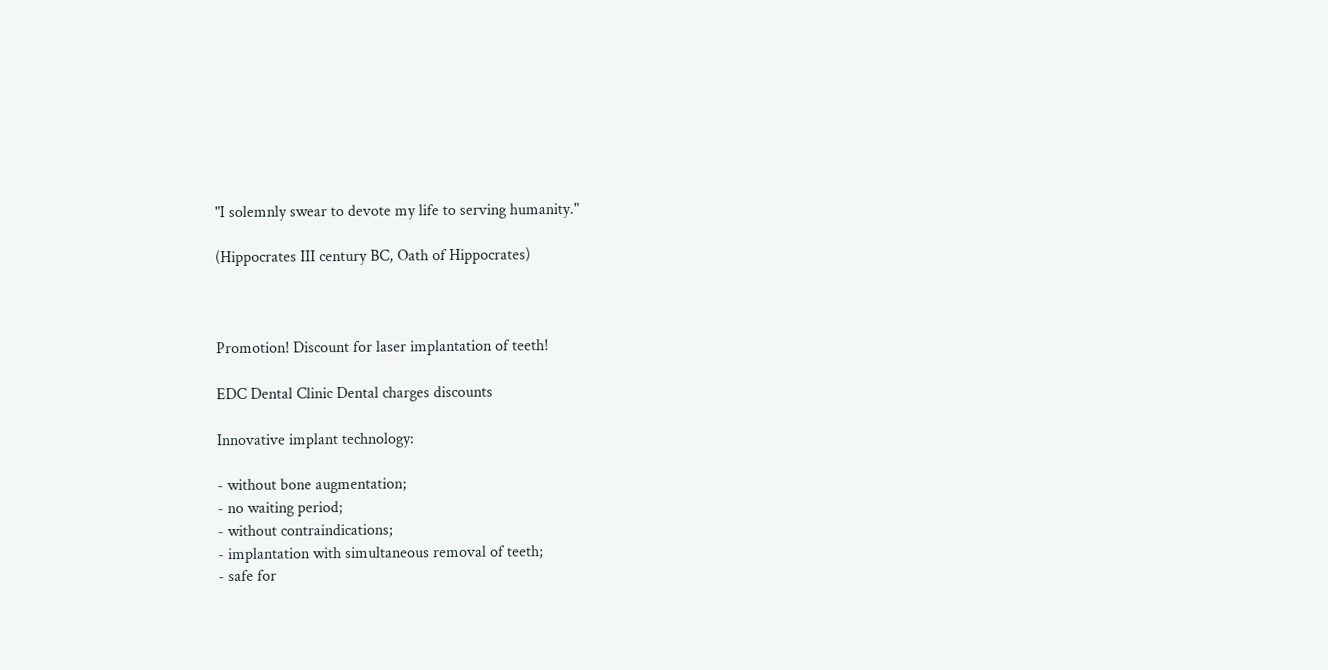"I solemnly swear to devote my life to serving humanity."

(Hippocrates III century BC, Oath of Hippocrates)



Promotion! Discount for laser implantation of teeth!

EDC Dental Clinic Dental charges discounts

Innovative implant technology:

- without bone augmentation;
- no waiting period;
- without contraindications;
- implantation with simultaneous removal of teeth;
- safe for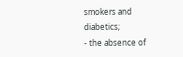smokers and diabetics;
- the absence of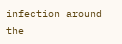infection around the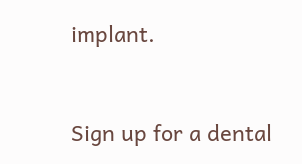implant.


Sign up for a dental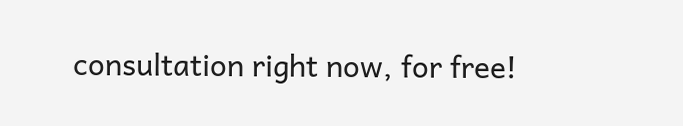consultation right now, for free!